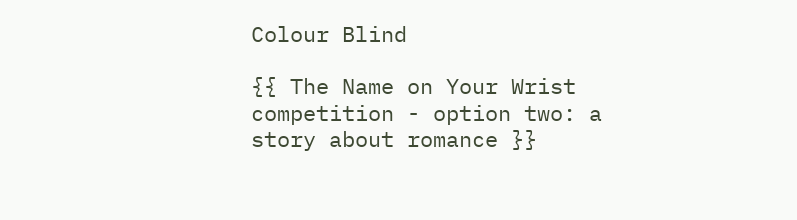Colour Blind

{{ The Name on Your Wrist competition - option two: a story about romance }}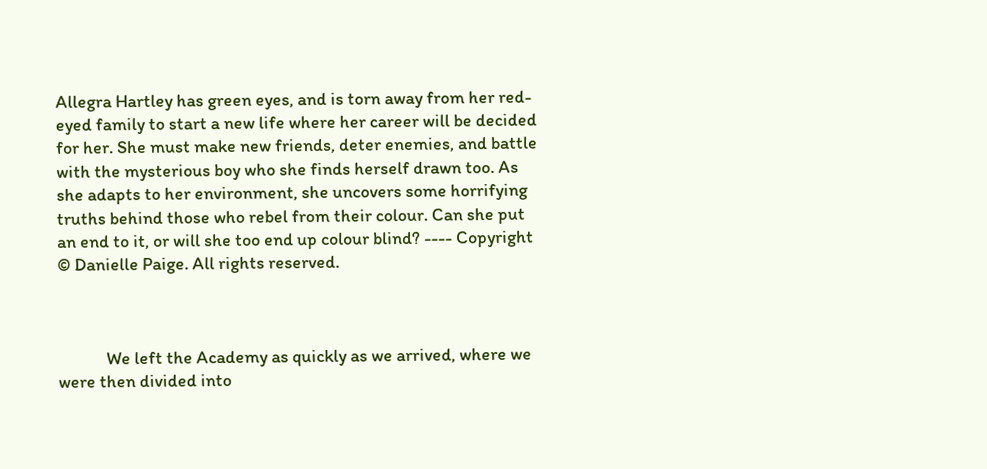Allegra Hartley has green eyes, and is torn away from her red-eyed family to start a new life where her career will be decided for her. She must make new friends, deter enemies, and battle with the mysterious boy who she finds herself drawn too. As she adapts to her environment, she uncovers some horrifying truths behind those who rebel from their colour. Can she put an end to it, or will she too end up colour blind? ---- Copyright © Danielle Paige. All rights reserved.



            We left the Academy as quickly as we arrived, where we were then divided into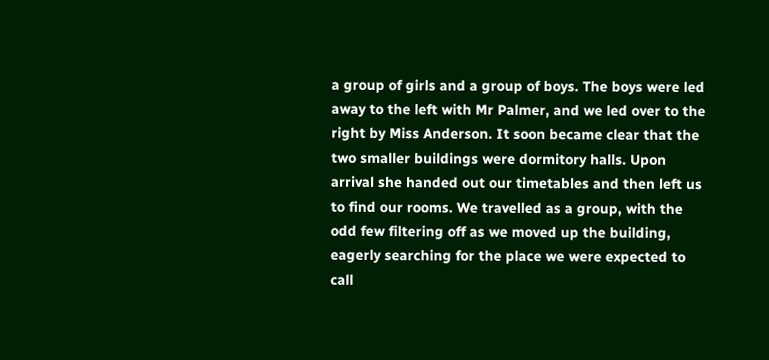a group of girls and a group of boys. The boys were led away to the left with Mr Palmer, and we led over to the right by Miss Anderson. It soon became clear that the two smaller buildings were dormitory halls. Upon arrival she handed out our timetables and then left us to find our rooms. We travelled as a group, with the odd few filtering off as we moved up the building, eagerly searching for the place we were expected to call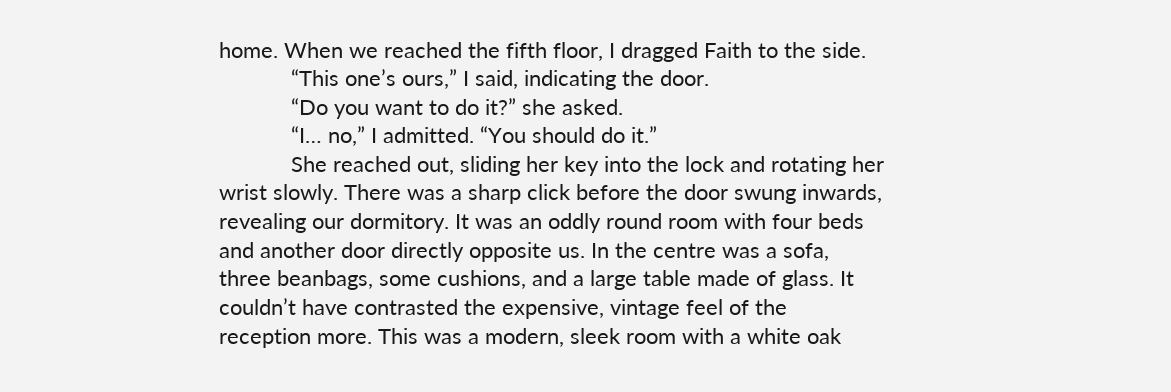home. When we reached the fifth floor, I dragged Faith to the side.
            “This one’s ours,” I said, indicating the door.
            “Do you want to do it?” she asked.
            “I… no,” I admitted. “You should do it.”
            She reached out, sliding her key into the lock and rotating her wrist slowly. There was a sharp click before the door swung inwards, revealing our dormitory. It was an oddly round room with four beds and another door directly opposite us. In the centre was a sofa, three beanbags, some cushions, and a large table made of glass. It couldn’t have contrasted the expensive, vintage feel of the reception more. This was a modern, sleek room with a white oak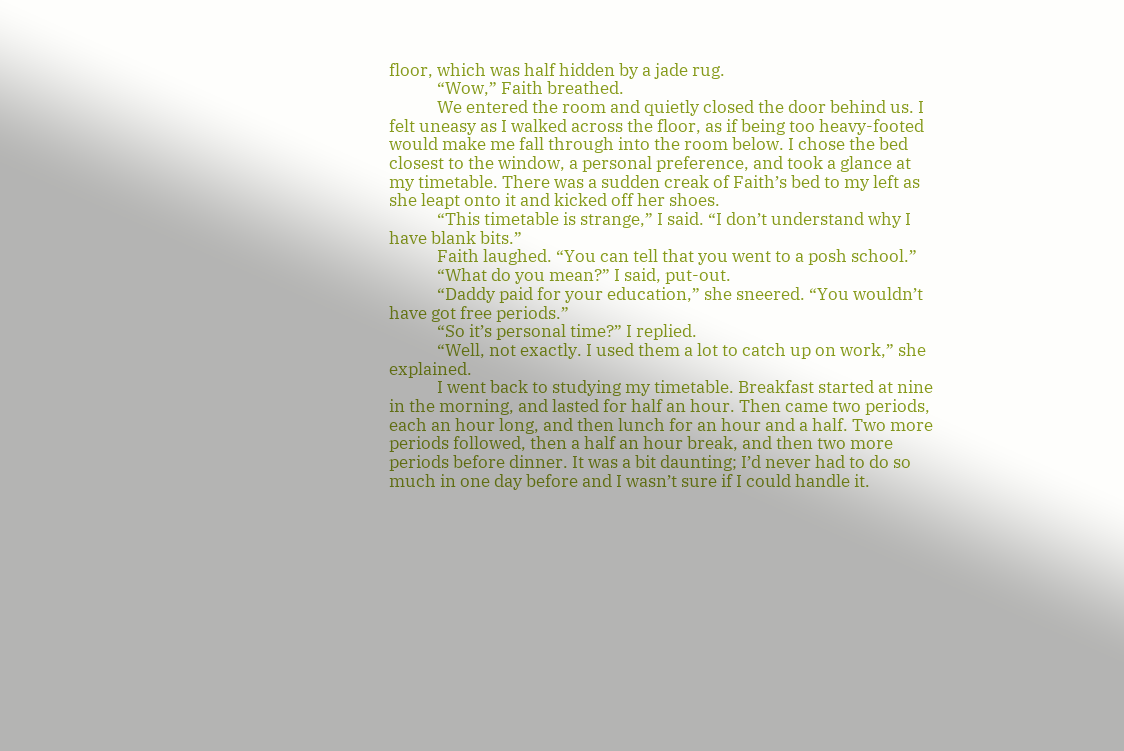floor, which was half hidden by a jade rug.
            “Wow,” Faith breathed.
            We entered the room and quietly closed the door behind us. I felt uneasy as I walked across the floor, as if being too heavy-footed would make me fall through into the room below. I chose the bed closest to the window, a personal preference, and took a glance at my timetable. There was a sudden creak of Faith’s bed to my left as she leapt onto it and kicked off her shoes.
            “This timetable is strange,” I said. “I don’t understand why I have blank bits.”
            Faith laughed. “You can tell that you went to a posh school.”
            “What do you mean?” I said, put-out.
            “Daddy paid for your education,” she sneered. “You wouldn’t have got free periods.”
            “So it’s personal time?” I replied.
            “Well, not exactly. I used them a lot to catch up on work,” she explained.
            I went back to studying my timetable. Breakfast started at nine in the morning, and lasted for half an hour. Then came two periods, each an hour long, and then lunch for an hour and a half. Two more periods followed, then a half an hour break, and then two more periods before dinner. It was a bit daunting; I’d never had to do so much in one day before and I wasn’t sure if I could handle it.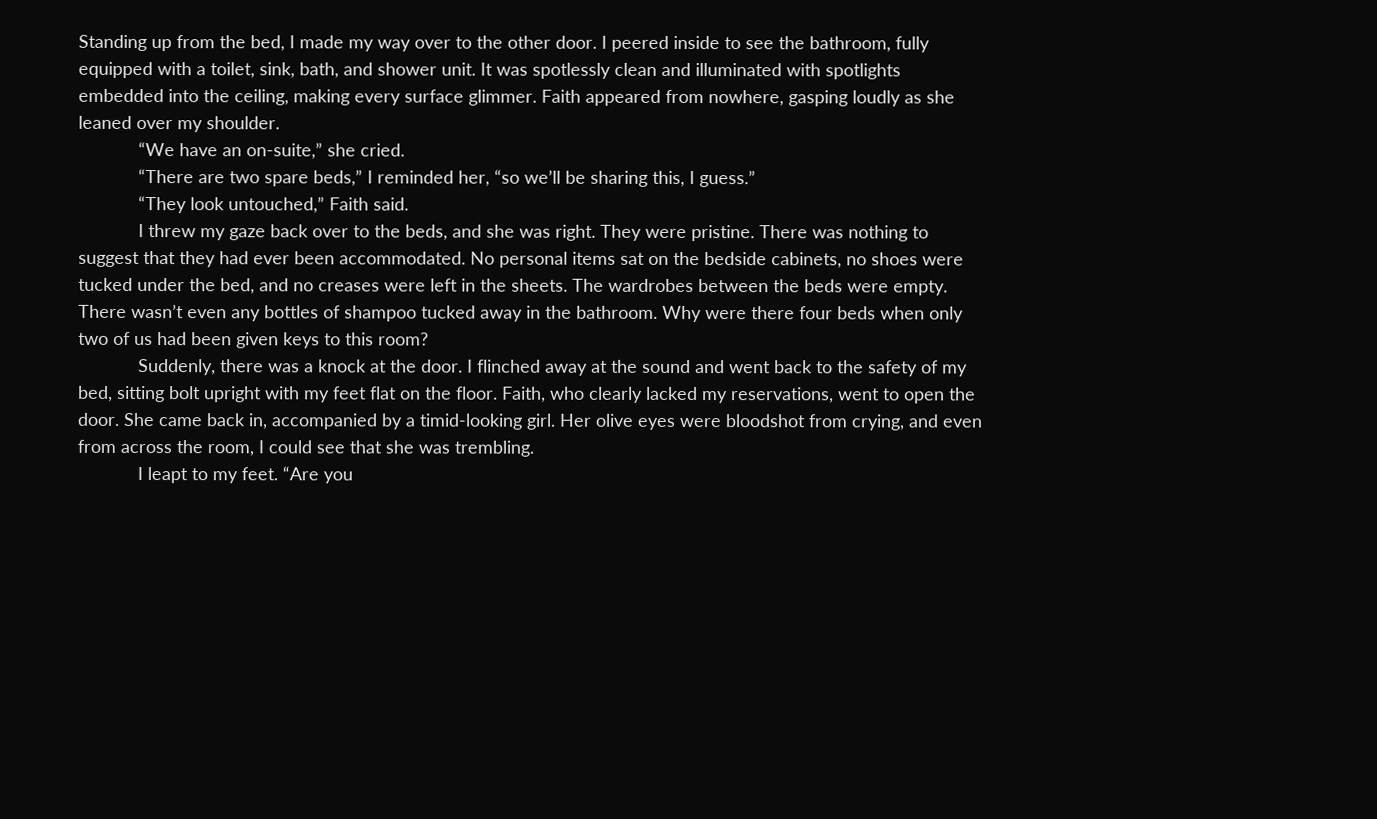Standing up from the bed, I made my way over to the other door. I peered inside to see the bathroom, fully equipped with a toilet, sink, bath, and shower unit. It was spotlessly clean and illuminated with spotlights embedded into the ceiling, making every surface glimmer. Faith appeared from nowhere, gasping loudly as she leaned over my shoulder.
            “We have an on-suite,” she cried.
            “There are two spare beds,” I reminded her, “so we’ll be sharing this, I guess.”
            “They look untouched,” Faith said.
            I threw my gaze back over to the beds, and she was right. They were pristine. There was nothing to suggest that they had ever been accommodated. No personal items sat on the bedside cabinets, no shoes were tucked under the bed, and no creases were left in the sheets. The wardrobes between the beds were empty. There wasn’t even any bottles of shampoo tucked away in the bathroom. Why were there four beds when only two of us had been given keys to this room?
            Suddenly, there was a knock at the door. I flinched away at the sound and went back to the safety of my bed, sitting bolt upright with my feet flat on the floor. Faith, who clearly lacked my reservations, went to open the door. She came back in, accompanied by a timid-looking girl. Her olive eyes were bloodshot from crying, and even from across the room, I could see that she was trembling.
            I leapt to my feet. “Are you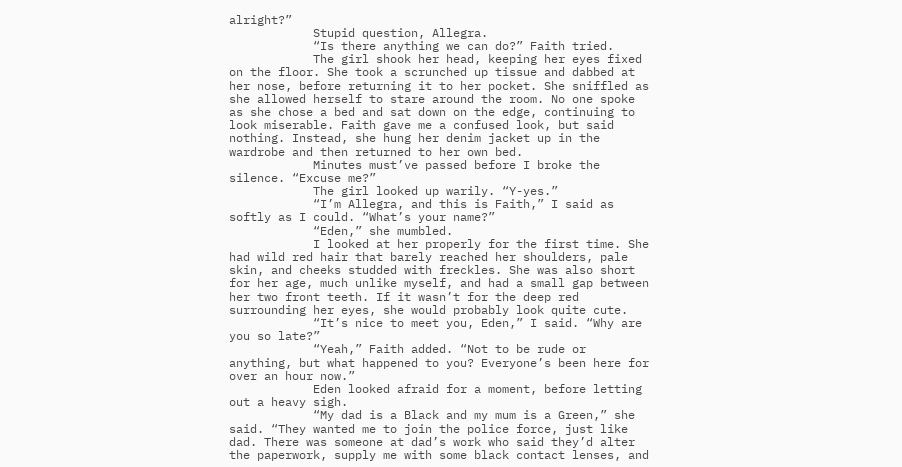alright?”
            Stupid question, Allegra.
            “Is there anything we can do?” Faith tried.
            The girl shook her head, keeping her eyes fixed on the floor. She took a scrunched up tissue and dabbed at her nose, before returning it to her pocket. She sniffled as she allowed herself to stare around the room. No one spoke as she chose a bed and sat down on the edge, continuing to look miserable. Faith gave me a confused look, but said nothing. Instead, she hung her denim jacket up in the wardrobe and then returned to her own bed.
            Minutes must’ve passed before I broke the silence. “Excuse me?”
            The girl looked up warily. “Y-yes.”
            “I’m Allegra, and this is Faith,” I said as softly as I could. “What’s your name?”
            “Eden,” she mumbled.
            I looked at her properly for the first time. She had wild red hair that barely reached her shoulders, pale skin, and cheeks studded with freckles. She was also short for her age, much unlike myself, and had a small gap between her two front teeth. If it wasn’t for the deep red surrounding her eyes, she would probably look quite cute.
            “It’s nice to meet you, Eden,” I said. “Why are you so late?”
            “Yeah,” Faith added. “Not to be rude or anything, but what happened to you? Everyone’s been here for over an hour now.”
            Eden looked afraid for a moment, before letting out a heavy sigh.
            “My dad is a Black and my mum is a Green,” she said. “They wanted me to join the police force, just like dad. There was someone at dad’s work who said they’d alter the paperwork, supply me with some black contact lenses, and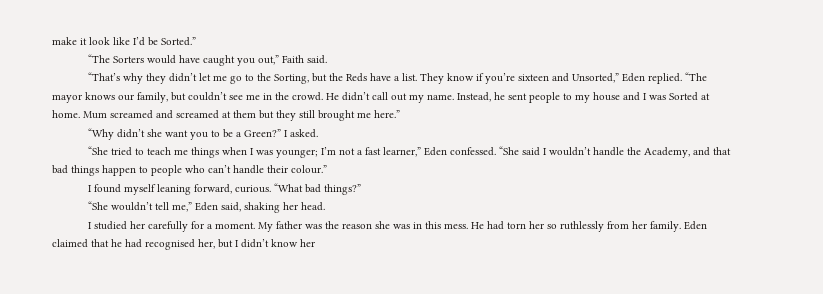make it look like I’d be Sorted.”
            “The Sorters would have caught you out,” Faith said.
            “That’s why they didn’t let me go to the Sorting, but the Reds have a list. They know if you’re sixteen and Unsorted,” Eden replied. “The mayor knows our family, but couldn’t see me in the crowd. He didn’t call out my name. Instead, he sent people to my house and I was Sorted at home. Mum screamed and screamed at them but they still brought me here.”
            “Why didn’t she want you to be a Green?” I asked.
            “She tried to teach me things when I was younger; I’m not a fast learner,” Eden confessed. “She said I wouldn’t handle the Academy, and that bad things happen to people who can’t handle their colour.”
            I found myself leaning forward, curious. “What bad things?”
            “She wouldn’t tell me,” Eden said, shaking her head.
            I studied her carefully for a moment. My father was the reason she was in this mess. He had torn her so ruthlessly from her family. Eden claimed that he had recognised her, but I didn’t know her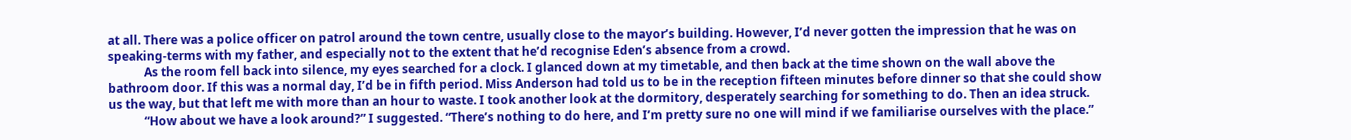at all. There was a police officer on patrol around the town centre, usually close to the mayor’s building. However, I’d never gotten the impression that he was on speaking-terms with my father, and especially not to the extent that he’d recognise Eden’s absence from a crowd.
            As the room fell back into silence, my eyes searched for a clock. I glanced down at my timetable, and then back at the time shown on the wall above the bathroom door. If this was a normal day, I’d be in fifth period. Miss Anderson had told us to be in the reception fifteen minutes before dinner so that she could show us the way, but that left me with more than an hour to waste. I took another look at the dormitory, desperately searching for something to do. Then an idea struck.
            “How about we have a look around?” I suggested. “There’s nothing to do here, and I’m pretty sure no one will mind if we familiarise ourselves with the place.”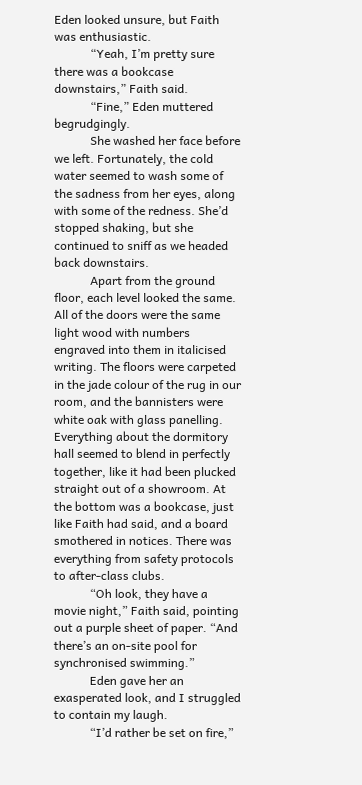Eden looked unsure, but Faith was enthusiastic.
            “Yeah, I’m pretty sure there was a bookcase downstairs,” Faith said.
            “Fine,” Eden muttered begrudgingly.
            She washed her face before we left. Fortunately, the cold water seemed to wash some of the sadness from her eyes, along with some of the redness. She’d stopped shaking, but she continued to sniff as we headed back downstairs.
            Apart from the ground floor, each level looked the same. All of the doors were the same light wood with numbers engraved into them in italicised writing. The floors were carpeted in the jade colour of the rug in our room, and the bannisters were white oak with glass panelling. Everything about the dormitory hall seemed to blend in perfectly together, like it had been plucked straight out of a showroom. At the bottom was a bookcase, just like Faith had said, and a board smothered in notices. There was everything from safety protocols to after-class clubs.
            “Oh look, they have a movie night,” Faith said, pointing out a purple sheet of paper. “And there’s an on-site pool for synchronised swimming.”
            Eden gave her an exasperated look, and I struggled to contain my laugh.
            “I’d rather be set on fire,”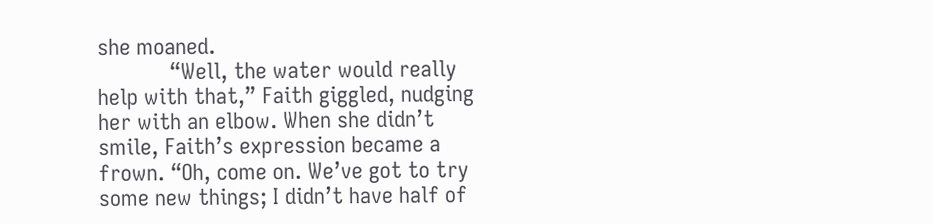she moaned.
            “Well, the water would really help with that,” Faith giggled, nudging her with an elbow. When she didn’t smile, Faith’s expression became a frown. “Oh, come on. We’ve got to try some new things; I didn’t have half of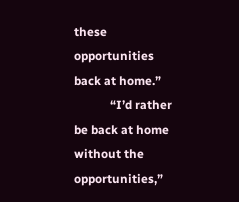these opportunities back at home.”
            “I’d rather be back at home without the opportunities,”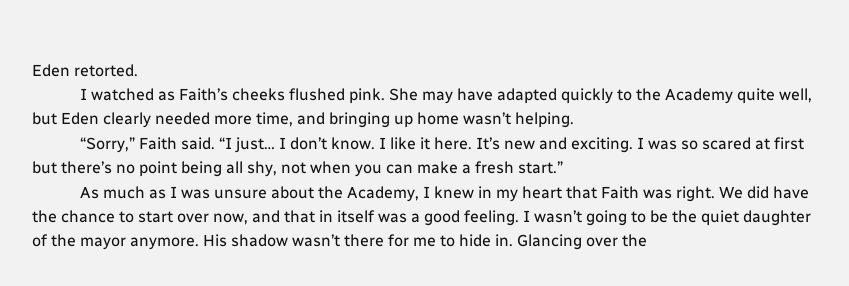Eden retorted.
            I watched as Faith’s cheeks flushed pink. She may have adapted quickly to the Academy quite well, but Eden clearly needed more time, and bringing up home wasn’t helping.
            “Sorry,” Faith said. “I just… I don’t know. I like it here. It’s new and exciting. I was so scared at first but there’s no point being all shy, not when you can make a fresh start.”
            As much as I was unsure about the Academy, I knew in my heart that Faith was right. We did have the chance to start over now, and that in itself was a good feeling. I wasn’t going to be the quiet daughter of the mayor anymore. His shadow wasn’t there for me to hide in. Glancing over the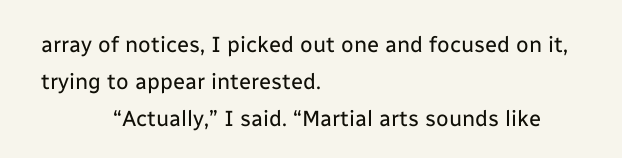array of notices, I picked out one and focused on it, trying to appear interested.
            “Actually,” I said. “Martial arts sounds like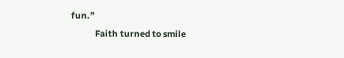fun.”
            Faith turned to smile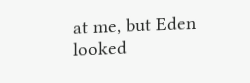at me, but Eden looked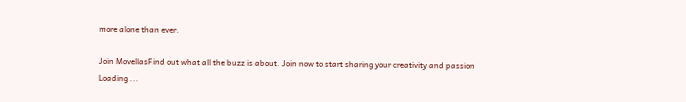more alone than ever.

Join MovellasFind out what all the buzz is about. Join now to start sharing your creativity and passion
Loading ...